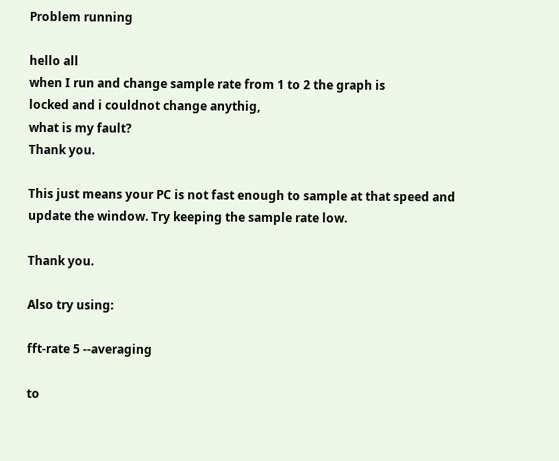Problem running

hello all
when I run and change sample rate from 1 to 2 the graph is
locked and i couldnot change anythig,
what is my fault?
Thank you.

This just means your PC is not fast enough to sample at that speed and
update the window. Try keeping the sample rate low.

Thank you.

Also try using:

fft-rate 5 --averaging

to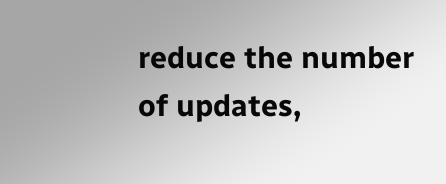reduce the number of updates,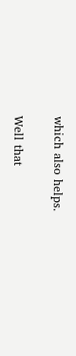which also helps.

Well that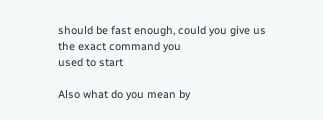should be fast enough, could you give us the exact command you
used to start

Also what do you mean by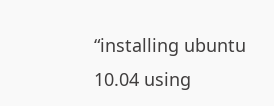“installing ubuntu 10.04 using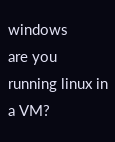windows
are you running linux in a VM?